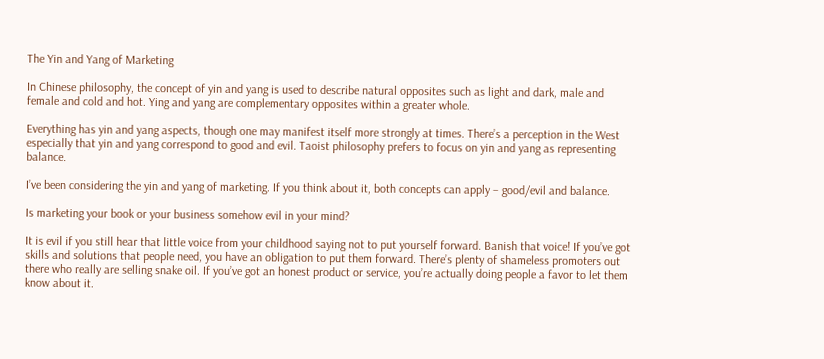The Yin and Yang of Marketing

In Chinese philosophy, the concept of yin and yang is used to describe natural opposites such as light and dark, male and female and cold and hot. Ying and yang are complementary opposites within a greater whole.

Everything has yin and yang aspects, though one may manifest itself more strongly at times. There’s a perception in the West especially that yin and yang correspond to good and evil. Taoist philosophy prefers to focus on yin and yang as representing balance.

I’ve been considering the yin and yang of marketing. If you think about it, both concepts can apply – good/evil and balance.

Is marketing your book or your business somehow evil in your mind?

It is evil if you still hear that little voice from your childhood saying not to put yourself forward. Banish that voice! If you’ve got skills and solutions that people need, you have an obligation to put them forward. There’s plenty of shameless promoters out there who really are selling snake oil. If you’ve got an honest product or service, you’re actually doing people a favor to let them know about it.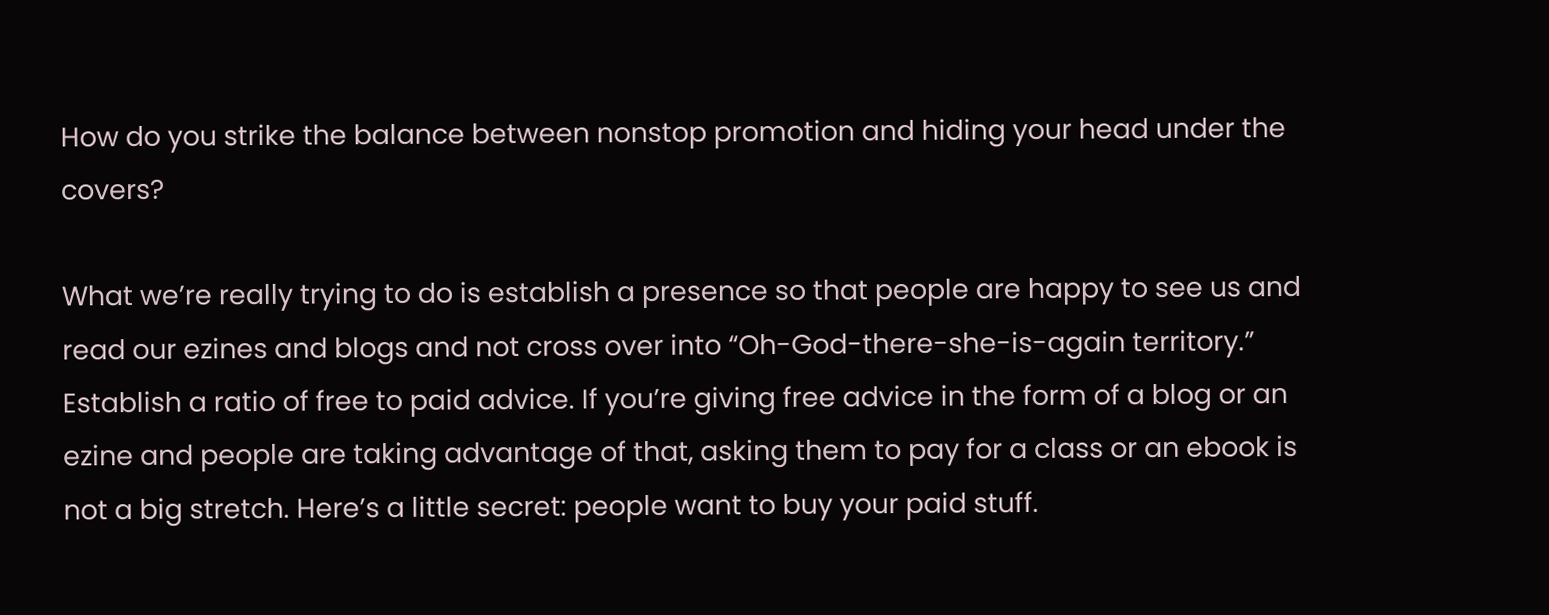How do you strike the balance between nonstop promotion and hiding your head under the covers?

What we’re really trying to do is establish a presence so that people are happy to see us and read our ezines and blogs and not cross over into “Oh-God-there-she-is-again territory.” Establish a ratio of free to paid advice. If you’re giving free advice in the form of a blog or an ezine and people are taking advantage of that, asking them to pay for a class or an ebook is not a big stretch. Here’s a little secret: people want to buy your paid stuff.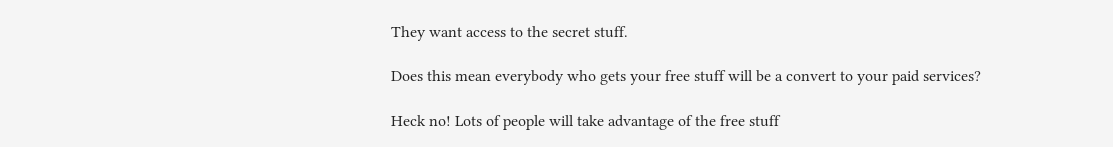They want access to the secret stuff.

Does this mean everybody who gets your free stuff will be a convert to your paid services?

Heck no! Lots of people will take advantage of the free stuff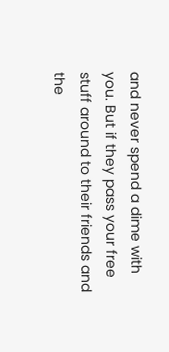and never spend a dime with you. But if they pass your free stuff around to their friends and the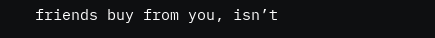friends buy from you, isn’t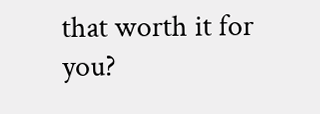that worth it for you?